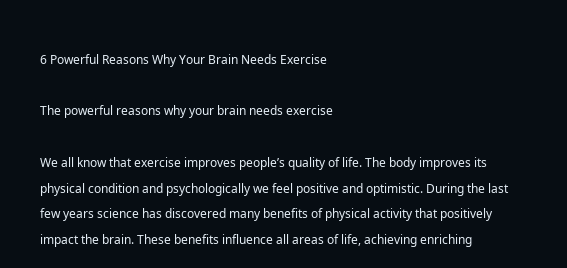6 Powerful Reasons Why Your Brain Needs Exercise

The powerful reasons why your brain needs exercise

We all know that exercise improves people’s quality of life. The body improves its physical condition and psychologically we feel positive and optimistic. During the last few years science has discovered many benefits of physical activity that positively impact the brain. These benefits influence all areas of life, achieving enriching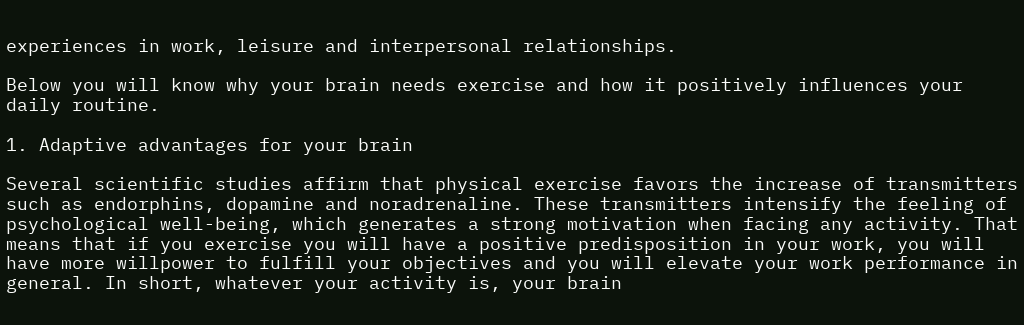experiences in work, leisure and interpersonal relationships.

Below you will know why your brain needs exercise and how it positively influences your daily routine.

1. Adaptive advantages for your brain

Several scientific studies affirm that physical exercise favors the increase of transmitters such as endorphins, dopamine and noradrenaline. These transmitters intensify the feeling of psychological well-being, which generates a strong motivation when facing any activity. That means that if you exercise you will have a positive predisposition in your work, you will have more willpower to fulfill your objectives and you will elevate your work performance in general. In short, whatever your activity is, your brain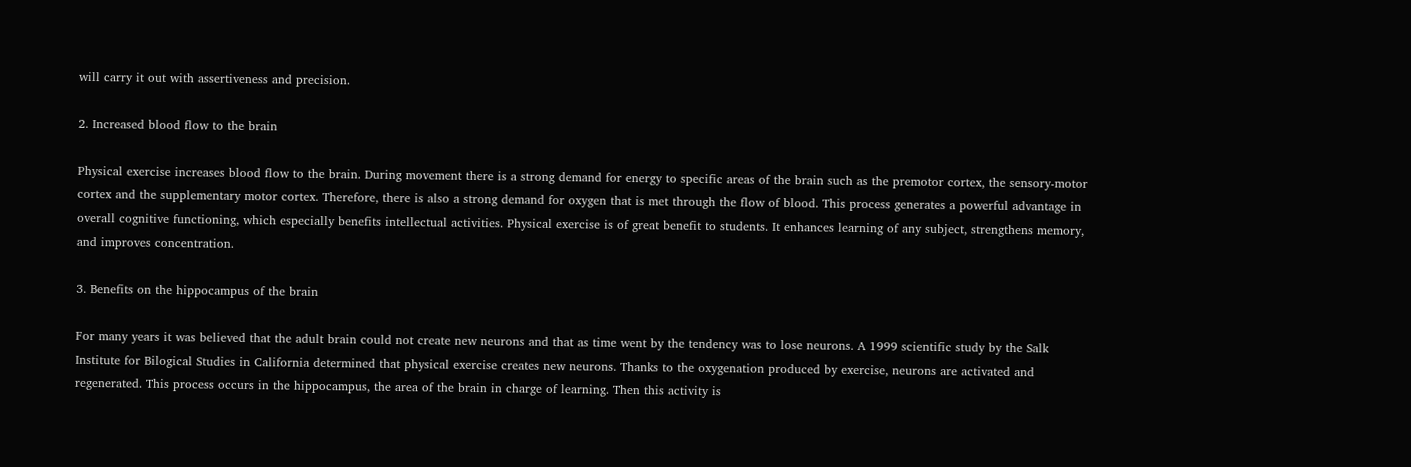will carry it out with assertiveness and precision.

2. Increased blood flow to the brain

Physical exercise increases blood flow to the brain. During movement there is a strong demand for energy to specific areas of the brain such as the premotor cortex, the sensory-motor cortex and the supplementary motor cortex. Therefore, there is also a strong demand for oxygen that is met through the flow of blood. This process generates a powerful advantage in overall cognitive functioning, which especially benefits intellectual activities. Physical exercise is of great benefit to students. It enhances learning of any subject, strengthens memory, and improves concentration.

3. Benefits on the hippocampus of the brain

For many years it was believed that the adult brain could not create new neurons and that as time went by the tendency was to lose neurons. A 1999 scientific study by the Salk Institute for Bilogical Studies in California determined that physical exercise creates new neurons. Thanks to the oxygenation produced by exercise, neurons are activated and regenerated. This process occurs in the hippocampus, the area of the brain in charge of learning. Then this activity is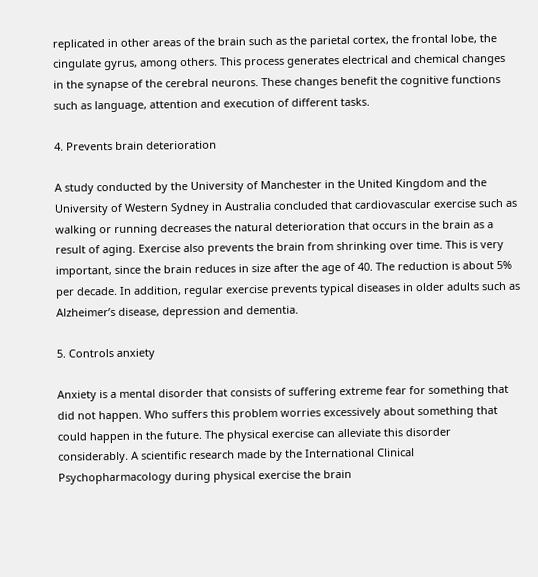replicated in other areas of the brain such as the parietal cortex, the frontal lobe, the cingulate gyrus, among others. This process generates electrical and chemical changes in the synapse of the cerebral neurons. These changes benefit the cognitive functions such as language, attention and execution of different tasks.

4. Prevents brain deterioration

A study conducted by the University of Manchester in the United Kingdom and the University of Western Sydney in Australia concluded that cardiovascular exercise such as walking or running decreases the natural deterioration that occurs in the brain as a result of aging. Exercise also prevents the brain from shrinking over time. This is very important, since the brain reduces in size after the age of 40. The reduction is about 5% per decade. In addition, regular exercise prevents typical diseases in older adults such as Alzheimer’s disease, depression and dementia.

5. Controls anxiety

Anxiety is a mental disorder that consists of suffering extreme fear for something that did not happen. Who suffers this problem worries excessively about something that could happen in the future. The physical exercise can alleviate this disorder considerably. A scientific research made by the International Clinical Psychopharmacology during physical exercise the brain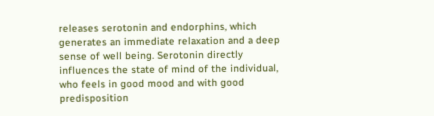releases serotonin and endorphins, which generates an immediate relaxation and a deep sense of well being. Serotonin directly influences the state of mind of the individual, who feels in good mood and with good predisposition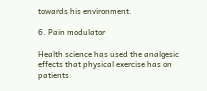towards his environment.

6. Pain modulator

Health science has used the analgesic effects that physical exercise has on patients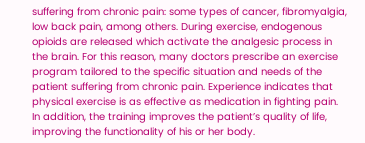suffering from chronic pain: some types of cancer, fibromyalgia, low back pain, among others. During exercise, endogenous opioids are released which activate the analgesic process in the brain. For this reason, many doctors prescribe an exercise program tailored to the specific situation and needs of the patient suffering from chronic pain. Experience indicates that physical exercise is as effective as medication in fighting pain. In addition, the training improves the patient’s quality of life, improving the functionality of his or her body.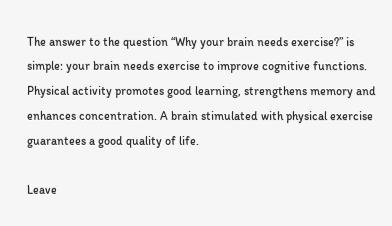The answer to the question “Why your brain needs exercise?” is simple: your brain needs exercise to improve cognitive functions. Physical activity promotes good learning, strengthens memory and enhances concentration. A brain stimulated with physical exercise guarantees a good quality of life.

Leave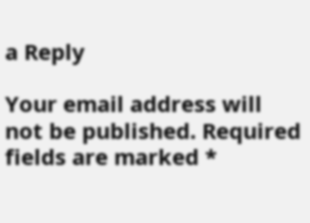a Reply

Your email address will not be published. Required fields are marked *